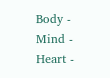Body - Mind - Heart -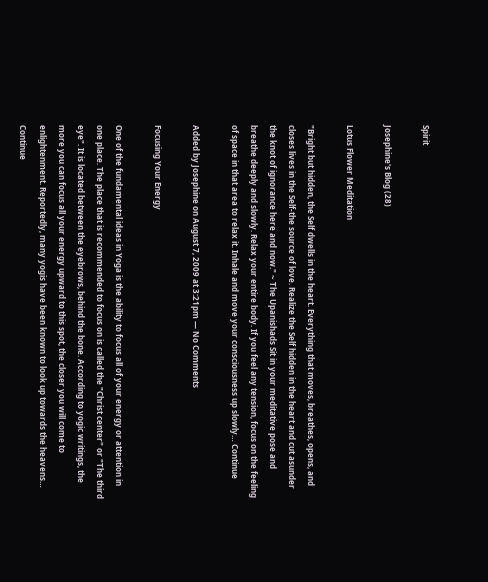Spirit

Josephine's Blog (28)

Lotus Flower Meditation

"Bright but hidden, the Self dwells in the heart. Everything that moves, breathes, opens, and closes lives in the Self-the source of love. Realize the Self hidden in the heart and cut asunder the knot of ignorance here and now." ~ The Upanishads Sit in your meditative pose and breathe deeply and slowly. Relax your entire body. If you feel any tension, focus on the feeling of space in that area to relax it. Inhale and move your consciousness up slowly… Continue

Added by Josephine on August 7, 2009 at 3:21pm — No Comments

Focusing Your Energy

One of the fundamental ideas in Yoga is the ability to focus all of your energy or attention in one place. The place that is recommended to focus on is called the "Christ center" or "The third eye". It is located between the eyebrows, behind the bone. According to yogic writings, the more you can focus all your energy upward to this spot, the closer you will come to enlightenment. Reportedly, many yogis have been known to look up towards the heavens… Continue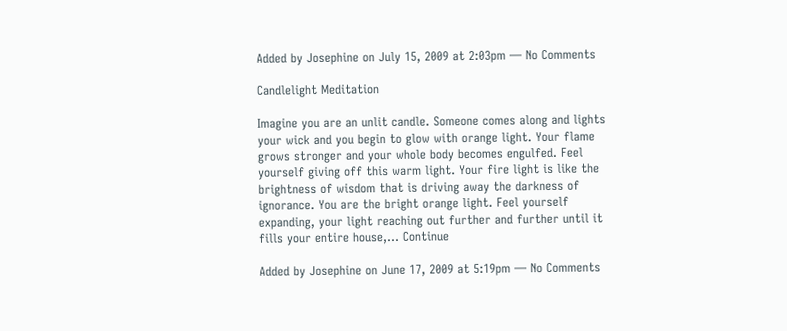Added by Josephine on July 15, 2009 at 2:03pm — No Comments

Candlelight Meditation

Imagine you are an unlit candle. Someone comes along and lights your wick and you begin to glow with orange light. Your flame grows stronger and your whole body becomes engulfed. Feel yourself giving off this warm light. Your fire light is like the brightness of wisdom that is driving away the darkness of ignorance. You are the bright orange light. Feel yourself expanding, your light reaching out further and further until it fills your entire house,… Continue

Added by Josephine on June 17, 2009 at 5:19pm — No Comments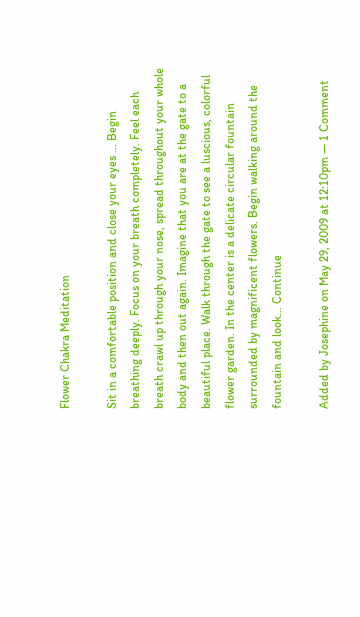Flower Chakra Meditation

Sit in a comfortable position and close your eyes ... Begin breathing deeply. Focus on your breath completely. Feel each breath crawl up through your nose, spread throughout your whole body and then out again. Imagine that you are at the gate to a beautiful place. Walk through the gate to see a luscious, colorful flower garden. In the center is a delicate circular fountain surrounded by magnificent flowers. Begin walking around the fountain and look… Continue

Added by Josephine on May 29, 2009 at 12:10pm — 1 Comment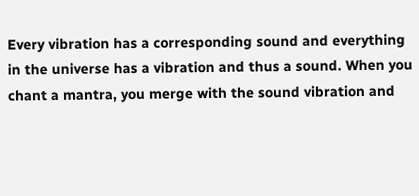Every vibration has a corresponding sound and everything in the universe has a vibration and thus a sound. When you chant a mantra, you merge with the sound vibration and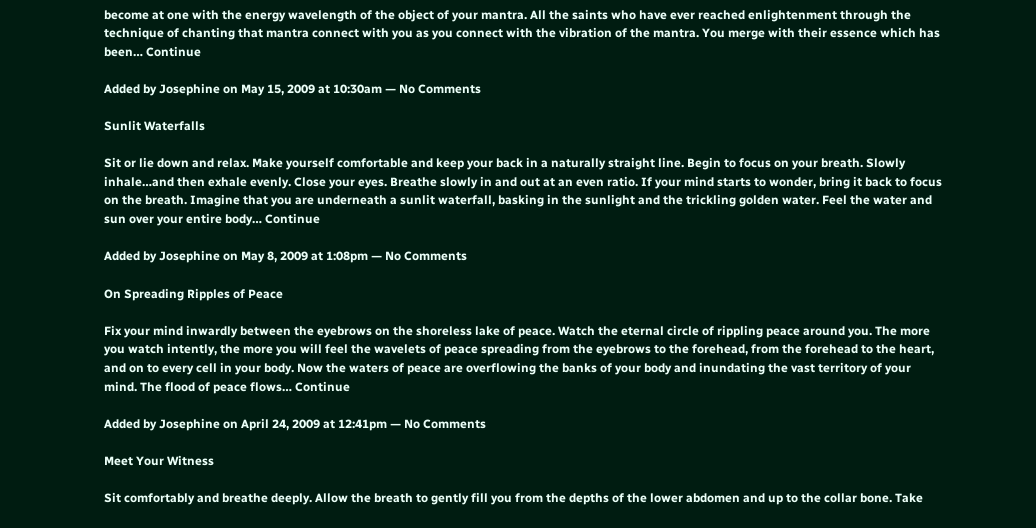become at one with the energy wavelength of the object of your mantra. All the saints who have ever reached enlightenment through the technique of chanting that mantra connect with you as you connect with the vibration of the mantra. You merge with their essence which has been… Continue

Added by Josephine on May 15, 2009 at 10:30am — No Comments

Sunlit Waterfalls

Sit or lie down and relax. Make yourself comfortable and keep your back in a naturally straight line. Begin to focus on your breath. Slowly inhale…and then exhale evenly. Close your eyes. Breathe slowly in and out at an even ratio. If your mind starts to wonder, bring it back to focus on the breath. Imagine that you are underneath a sunlit waterfall, basking in the sunlight and the trickling golden water. Feel the water and sun over your entire body… Continue

Added by Josephine on May 8, 2009 at 1:08pm — No Comments

On Spreading Ripples of Peace

Fix your mind inwardly between the eyebrows on the shoreless lake of peace. Watch the eternal circle of rippling peace around you. The more you watch intently, the more you will feel the wavelets of peace spreading from the eyebrows to the forehead, from the forehead to the heart, and on to every cell in your body. Now the waters of peace are overflowing the banks of your body and inundating the vast territory of your mind. The flood of peace flows… Continue

Added by Josephine on April 24, 2009 at 12:41pm — No Comments

Meet Your Witness

Sit comfortably and breathe deeply. Allow the breath to gently fill you from the depths of the lower abdomen and up to the collar bone. Take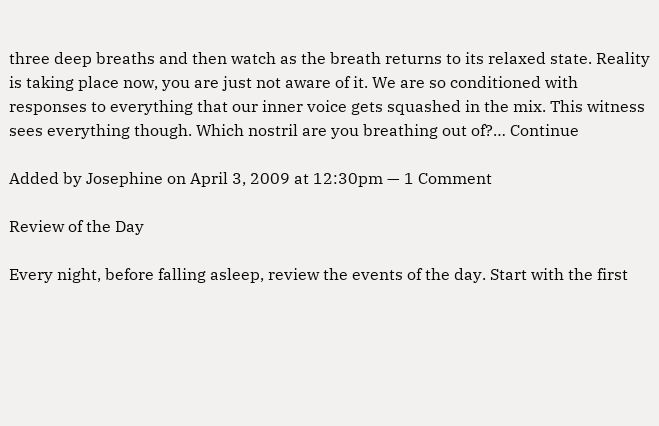three deep breaths and then watch as the breath returns to its relaxed state. Reality is taking place now, you are just not aware of it. We are so conditioned with responses to everything that our inner voice gets squashed in the mix. This witness sees everything though. Which nostril are you breathing out of?… Continue

Added by Josephine on April 3, 2009 at 12:30pm — 1 Comment

Review of the Day

Every night, before falling asleep, review the events of the day. Start with the first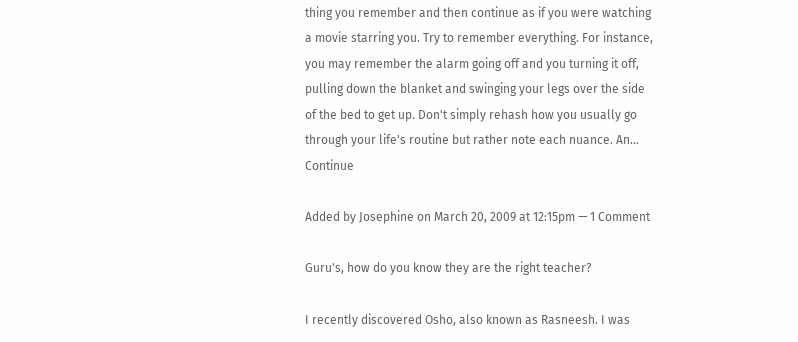thing you remember and then continue as if you were watching a movie starring you. Try to remember everything. For instance, you may remember the alarm going off and you turning it off, pulling down the blanket and swinging your legs over the side of the bed to get up. Don't simply rehash how you usually go through your life's routine but rather note each nuance. An… Continue

Added by Josephine on March 20, 2009 at 12:15pm — 1 Comment

Guru's, how do you know they are the right teacher?

I recently discovered Osho, also known as Rasneesh. I was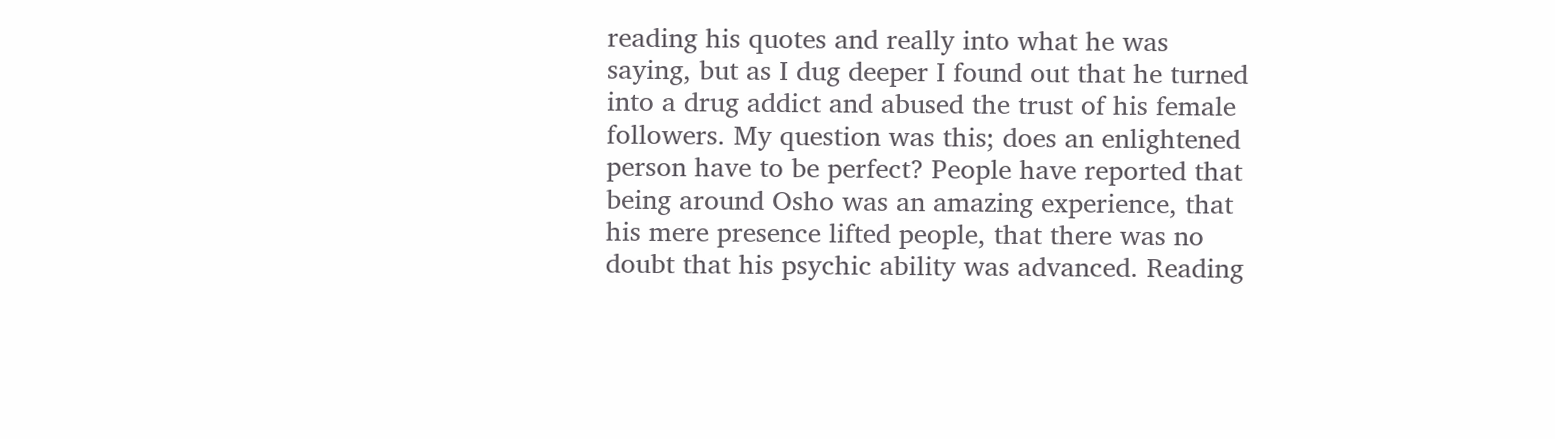reading his quotes and really into what he was saying, but as I dug deeper I found out that he turned into a drug addict and abused the trust of his female followers. My question was this; does an enlightened person have to be perfect? People have reported that being around Osho was an amazing experience, that his mere presence lifted people, that there was no doubt that his psychic ability was advanced. Reading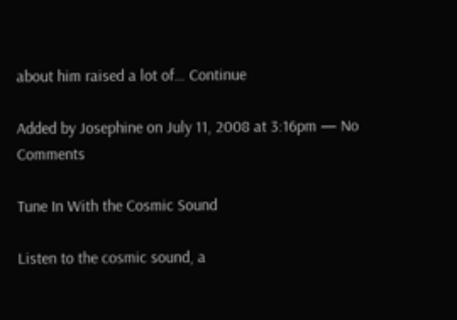about him raised a lot of… Continue

Added by Josephine on July 11, 2008 at 3:16pm — No Comments

Tune In With the Cosmic Sound

Listen to the cosmic sound, a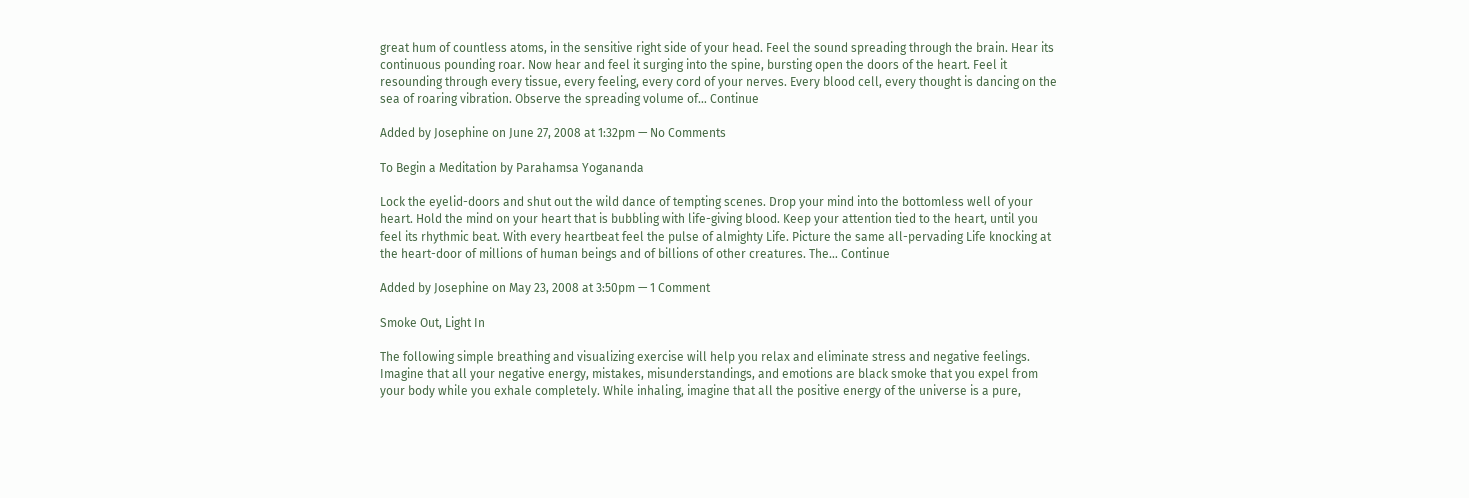great hum of countless atoms, in the sensitive right side of your head. Feel the sound spreading through the brain. Hear its continuous pounding roar. Now hear and feel it surging into the spine, bursting open the doors of the heart. Feel it resounding through every tissue, every feeling, every cord of your nerves. Every blood cell, every thought is dancing on the sea of roaring vibration. Observe the spreading volume of… Continue

Added by Josephine on June 27, 2008 at 1:32pm — No Comments

To Begin a Meditation by Parahamsa Yogananda

Lock the eyelid-doors and shut out the wild dance of tempting scenes. Drop your mind into the bottomless well of your heart. Hold the mind on your heart that is bubbling with life-giving blood. Keep your attention tied to the heart, until you feel its rhythmic beat. With every heartbeat feel the pulse of almighty Life. Picture the same all-pervading Life knocking at the heart-door of millions of human beings and of billions of other creatures. The… Continue

Added by Josephine on May 23, 2008 at 3:50pm — 1 Comment

Smoke Out, Light In

The following simple breathing and visualizing exercise will help you relax and eliminate stress and negative feelings. Imagine that all your negative energy, mistakes, misunderstandings, and emotions are black smoke that you expel from your body while you exhale completely. While inhaling, imagine that all the positive energy of the universe is a pure,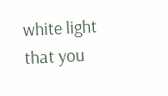white light that you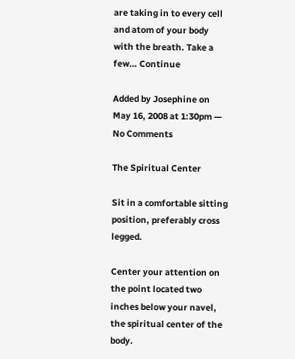are taking in to every cell and atom of your body with the breath. Take a few… Continue

Added by Josephine on May 16, 2008 at 1:30pm — No Comments

The Spiritual Center

Sit in a comfortable sitting position, preferably cross legged.

Center your attention on the point located two inches below your navel, the spiritual center of the body.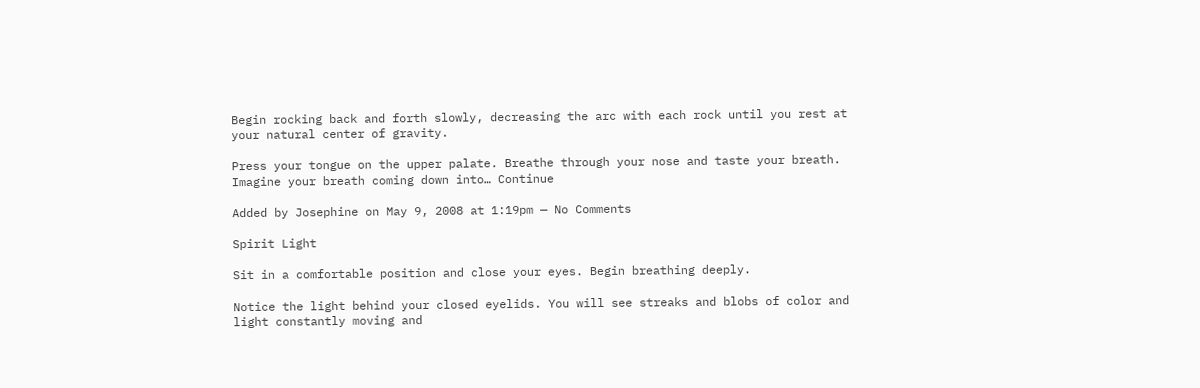Begin rocking back and forth slowly, decreasing the arc with each rock until you rest at your natural center of gravity.

Press your tongue on the upper palate. Breathe through your nose and taste your breath. Imagine your breath coming down into… Continue

Added by Josephine on May 9, 2008 at 1:19pm — No Comments

Spirit Light

Sit in a comfortable position and close your eyes. Begin breathing deeply.

Notice the light behind your closed eyelids. You will see streaks and blobs of color and light constantly moving and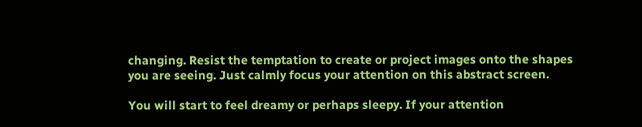changing. Resist the temptation to create or project images onto the shapes you are seeing. Just calmly focus your attention on this abstract screen.

You will start to feel dreamy or perhaps sleepy. If your attention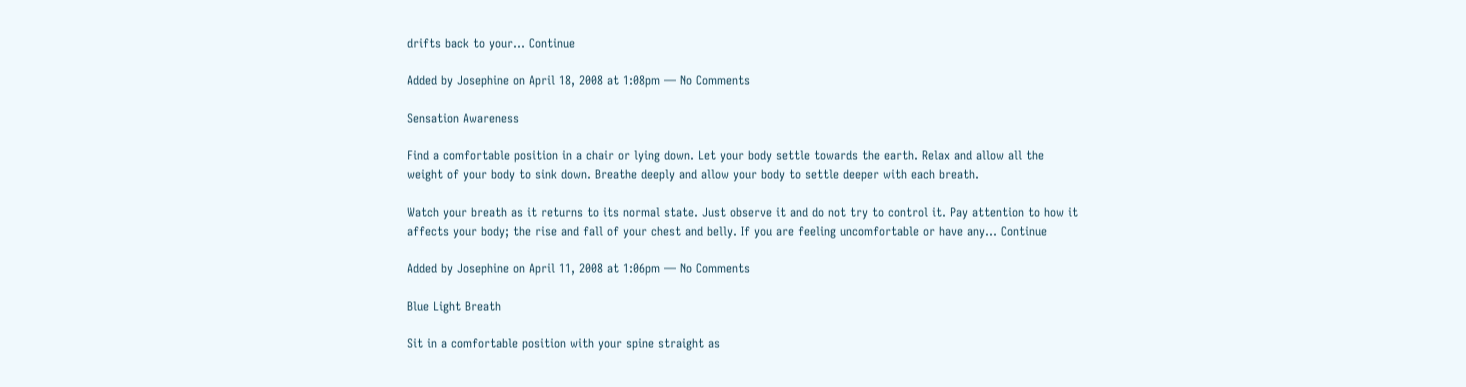drifts back to your… Continue

Added by Josephine on April 18, 2008 at 1:08pm — No Comments

Sensation Awareness

Find a comfortable position in a chair or lying down. Let your body settle towards the earth. Relax and allow all the weight of your body to sink down. Breathe deeply and allow your body to settle deeper with each breath.

Watch your breath as it returns to its normal state. Just observe it and do not try to control it. Pay attention to how it affects your body; the rise and fall of your chest and belly. If you are feeling uncomfortable or have any… Continue

Added by Josephine on April 11, 2008 at 1:06pm — No Comments

Blue Light Breath

Sit in a comfortable position with your spine straight as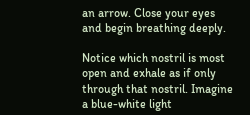an arrow. Close your eyes and begin breathing deeply.

Notice which nostril is most open and exhale as if only through that nostril. Imagine a blue-white light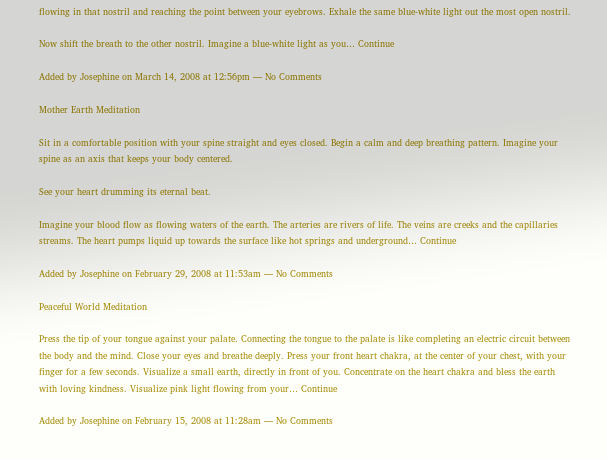flowing in that nostril and reaching the point between your eyebrows. Exhale the same blue-white light out the most open nostril.

Now shift the breath to the other nostril. Imagine a blue-white light as you… Continue

Added by Josephine on March 14, 2008 at 12:56pm — No Comments

Mother Earth Meditation

Sit in a comfortable position with your spine straight and eyes closed. Begin a calm and deep breathing pattern. Imagine your spine as an axis that keeps your body centered.

See your heart drumming its eternal beat.

Imagine your blood flow as flowing waters of the earth. The arteries are rivers of life. The veins are creeks and the capillaries streams. The heart pumps liquid up towards the surface like hot springs and underground… Continue

Added by Josephine on February 29, 2008 at 11:53am — No Comments

Peaceful World Meditation

Press the tip of your tongue against your palate. Connecting the tongue to the palate is like completing an electric circuit between the body and the mind. Close your eyes and breathe deeply. Press your front heart chakra, at the center of your chest, with your finger for a few seconds. Visualize a small earth, directly in front of you. Concentrate on the heart chakra and bless the earth with loving kindness. Visualize pink light flowing from your… Continue

Added by Josephine on February 15, 2008 at 11:28am — No Comments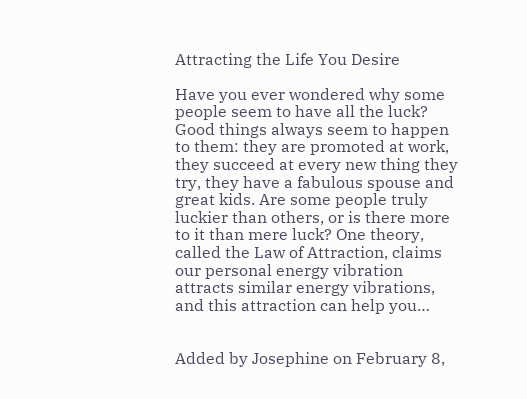Attracting the Life You Desire

Have you ever wondered why some people seem to have all the luck? Good things always seem to happen to them: they are promoted at work, they succeed at every new thing they try, they have a fabulous spouse and great kids. Are some people truly luckier than others, or is there more to it than mere luck? One theory, called the Law of Attraction, claims our personal energy vibration attracts similar energy vibrations, and this attraction can help you…


Added by Josephine on February 8,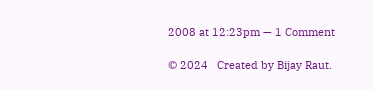2008 at 12:23pm — 1 Comment

© 2024   Created by Bijay Raut.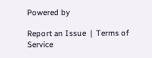Powered by

Report an Issue  |  Terms of Service